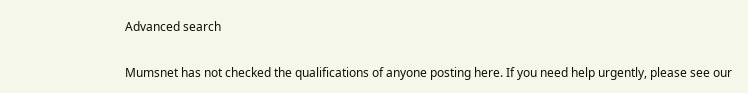Advanced search

Mumsnet has not checked the qualifications of anyone posting here. If you need help urgently, please see our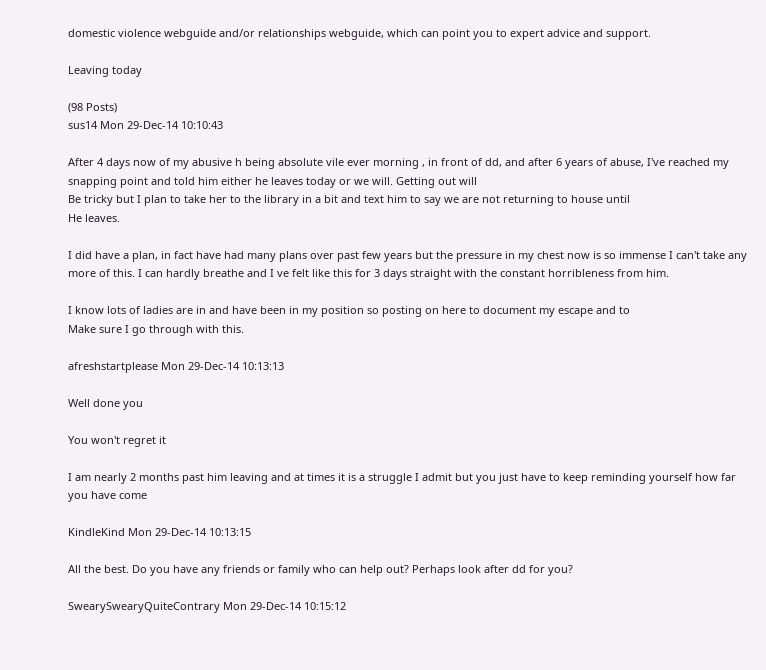domestic violence webguide and/or relationships webguide, which can point you to expert advice and support.

Leaving today

(98 Posts)
sus14 Mon 29-Dec-14 10:10:43

After 4 days now of my abusive h being absolute vile ever morning , in front of dd, and after 6 years of abuse, I've reached my snapping point and told him either he leaves today or we will. Getting out will
Be tricky but I plan to take her to the library in a bit and text him to say we are not returning to house until
He leaves.

I did have a plan, in fact have had many plans over past few years but the pressure in my chest now is so immense I can't take any more of this. I can hardly breathe and I ve felt like this for 3 days straight with the constant horribleness from him.

I know lots of ladies are in and have been in my position so posting on here to document my escape and to
Make sure I go through with this.

afreshstartplease Mon 29-Dec-14 10:13:13

Well done you

You won't regret it

I am nearly 2 months past him leaving and at times it is a struggle I admit but you just have to keep reminding yourself how far you have come

KindleKind Mon 29-Dec-14 10:13:15

All the best. Do you have any friends or family who can help out? Perhaps look after dd for you?

SwearySwearyQuiteContrary Mon 29-Dec-14 10:15:12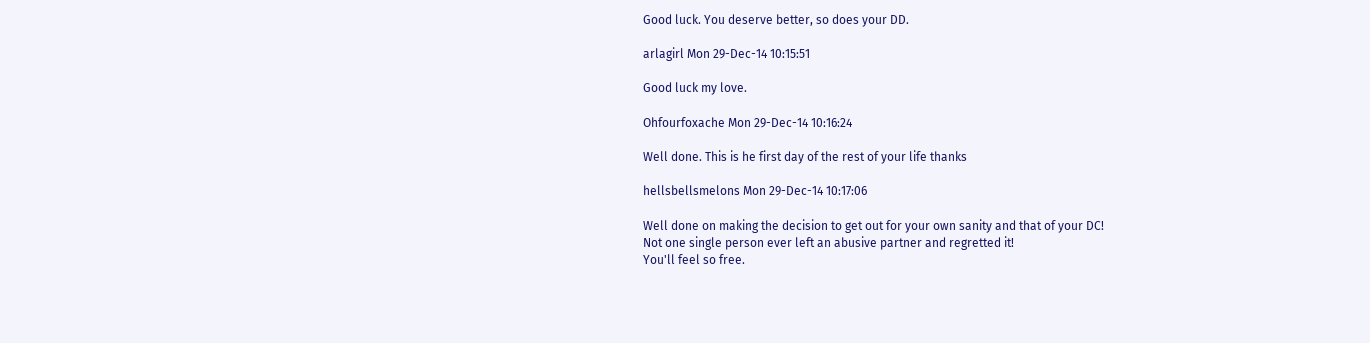Good luck. You deserve better, so does your DD.

arlagirl Mon 29-Dec-14 10:15:51

Good luck my love.

Ohfourfoxache Mon 29-Dec-14 10:16:24

Well done. This is he first day of the rest of your life thanks

hellsbellsmelons Mon 29-Dec-14 10:17:06

Well done on making the decision to get out for your own sanity and that of your DC!
Not one single person ever left an abusive partner and regretted it!
You'll feel so free.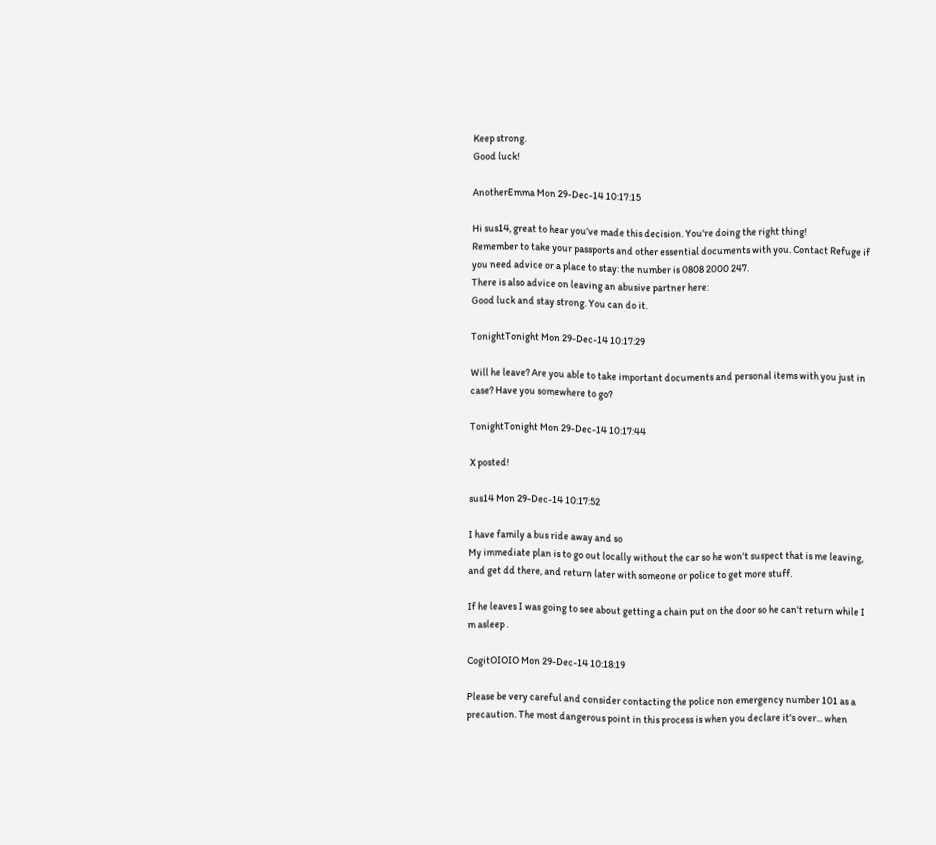Keep strong.
Good luck!

AnotherEmma Mon 29-Dec-14 10:17:15

Hi sus14, great to hear you've made this decision. You're doing the right thing!
Remember to take your passports and other essential documents with you. Contact Refuge if you need advice or a place to stay: the number is 0808 2000 247.
There is also advice on leaving an abusive partner here:
Good luck and stay strong. You can do it.

TonightTonight Mon 29-Dec-14 10:17:29

Will he leave? Are you able to take important documents and personal items with you just in case? Have you somewhere to go?

TonightTonight Mon 29-Dec-14 10:17:44

X posted!

sus14 Mon 29-Dec-14 10:17:52

I have family a bus ride away and so
My immediate plan is to go out locally without the car so he won't suspect that is me leaving, and get dd there, and return later with someone or police to get more stuff.

If he leaves I was going to see about getting a chain put on the door so he can't return while I m asleep .

CogitOIOIO Mon 29-Dec-14 10:18:19

Please be very careful and consider contacting the police non emergency number 101 as a precaution. The most dangerous point in this process is when you declare it's over... when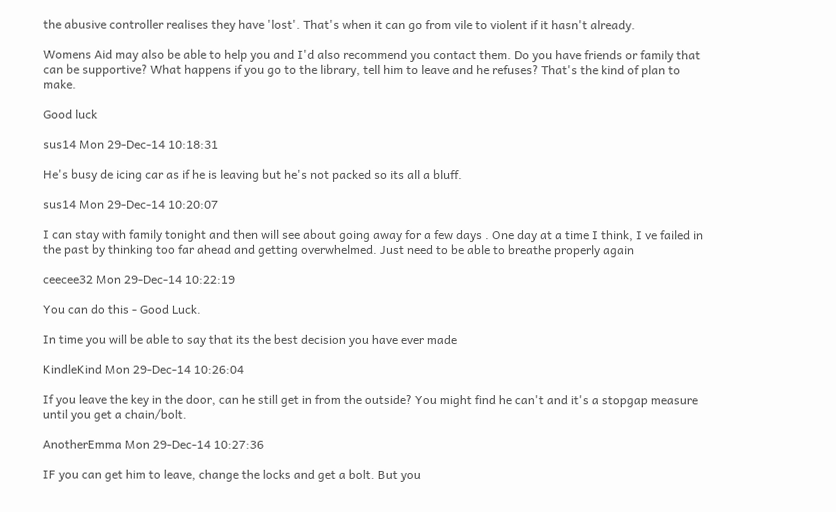the abusive controller realises they have 'lost'. That's when it can go from vile to violent if it hasn't already.

Womens Aid may also be able to help you and I'd also recommend you contact them. Do you have friends or family that can be supportive? What happens if you go to the library, tell him to leave and he refuses? That's the kind of plan to make.

Good luck

sus14 Mon 29-Dec-14 10:18:31

He's busy de icing car as if he is leaving but he's not packed so its all a bluff.

sus14 Mon 29-Dec-14 10:20:07

I can stay with family tonight and then will see about going away for a few days . One day at a time I think, I ve failed in the past by thinking too far ahead and getting overwhelmed. Just need to be able to breathe properly again

ceecee32 Mon 29-Dec-14 10:22:19

You can do this - Good Luck.

In time you will be able to say that its the best decision you have ever made

KindleKind Mon 29-Dec-14 10:26:04

If you leave the key in the door, can he still get in from the outside? You might find he can't and it's a stopgap measure until you get a chain/bolt.

AnotherEmma Mon 29-Dec-14 10:27:36

IF you can get him to leave, change the locks and get a bolt. But you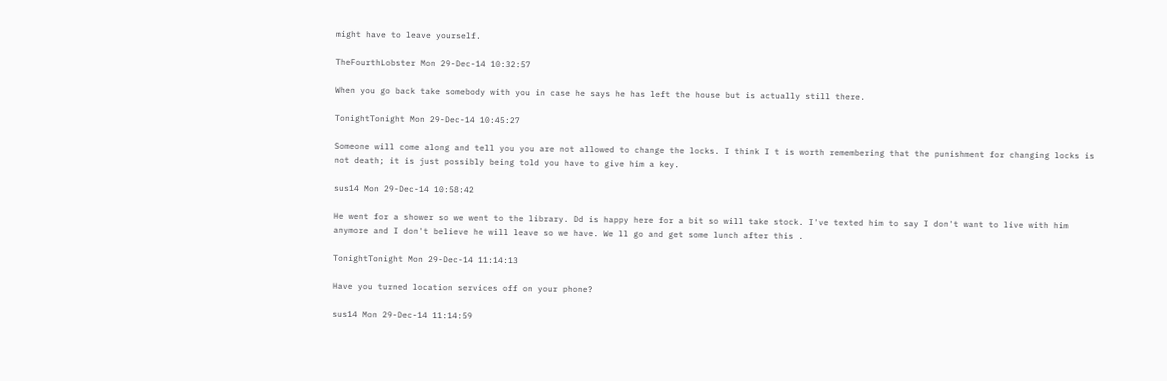might have to leave yourself.

TheFourthLobster Mon 29-Dec-14 10:32:57

When you go back take somebody with you in case he says he has left the house but is actually still there.

TonightTonight Mon 29-Dec-14 10:45:27

Someone will come along and tell you you are not allowed to change the locks. I think I t is worth remembering that the punishment for changing locks is not death; it is just possibly being told you have to give him a key.

sus14 Mon 29-Dec-14 10:58:42

He went for a shower so we went to the library. Dd is happy here for a bit so will take stock. I've texted him to say I don't want to live with him anymore and I don't believe he will leave so we have. We ll go and get some lunch after this .

TonightTonight Mon 29-Dec-14 11:14:13

Have you turned location services off on your phone?

sus14 Mon 29-Dec-14 11:14:59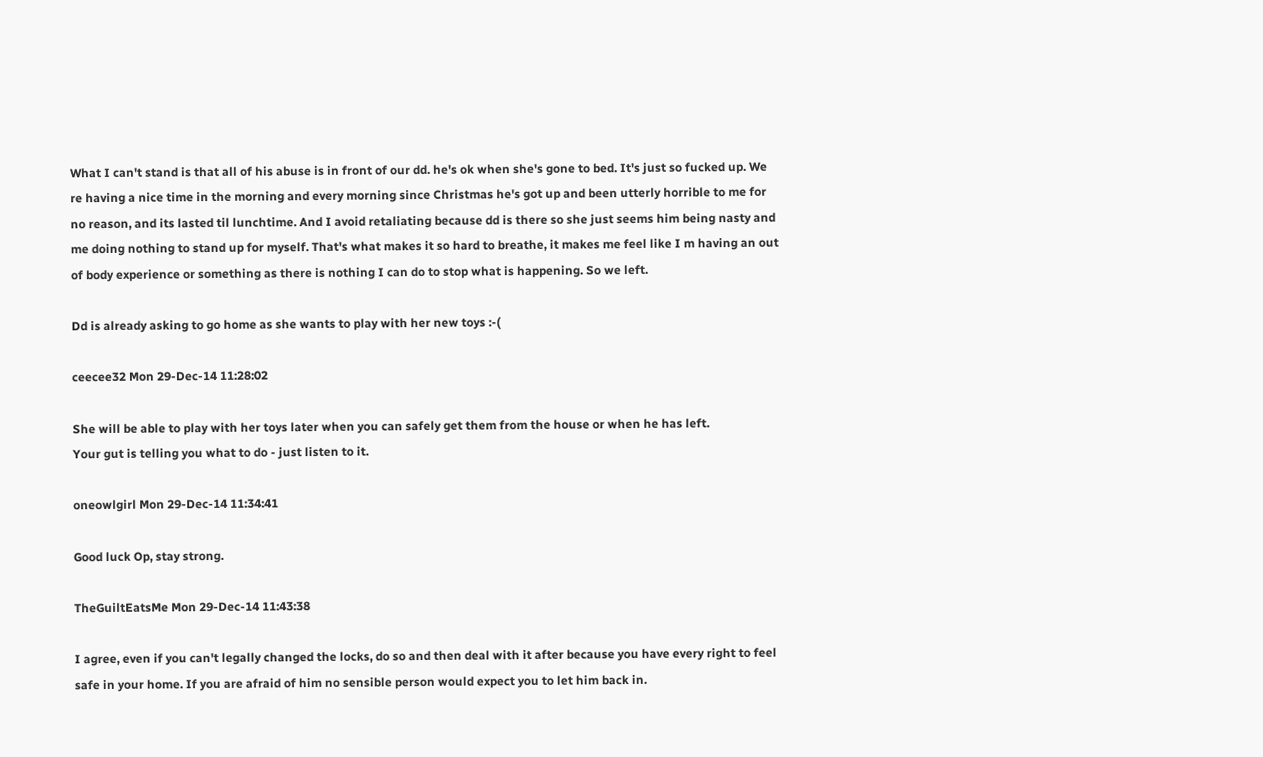What I can't stand is that all of his abuse is in front of our dd. he's ok when she's gone to bed. It's just so fucked up. We re having a nice time in the morning and every morning since Christmas he's got up and been utterly horrible to me for no reason, and its lasted til lunchtime. And I avoid retaliating because dd is there so she just seems him being nasty and me doing nothing to stand up for myself. That's what makes it so hard to breathe, it makes me feel like I m having an out of body experience or something as there is nothing I can do to stop what is happening. So we left.

Dd is already asking to go home as she wants to play with her new toys :-(

ceecee32 Mon 29-Dec-14 11:28:02

She will be able to play with her toys later when you can safely get them from the house or when he has left.
Your gut is telling you what to do - just listen to it.

oneowlgirl Mon 29-Dec-14 11:34:41

Good luck Op, stay strong.

TheGuiltEatsMe Mon 29-Dec-14 11:43:38

I agree, even if you can't legally changed the locks, do so and then deal with it after because you have every right to feel safe in your home. If you are afraid of him no sensible person would expect you to let him back in.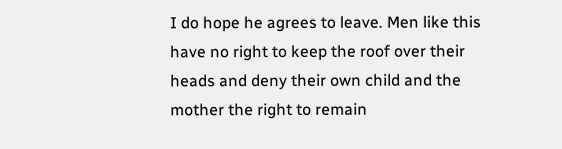I do hope he agrees to leave. Men like this have no right to keep the roof over their heads and deny their own child and the mother the right to remain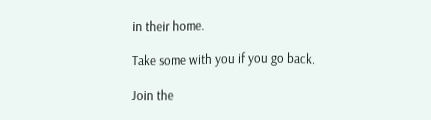in their home.

Take some with you if you go back.

Join the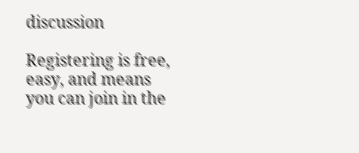discussion

Registering is free, easy, and means you can join in the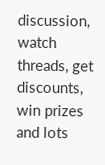discussion, watch threads, get discounts, win prizes and lots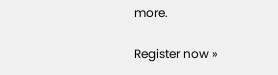more.

Register now »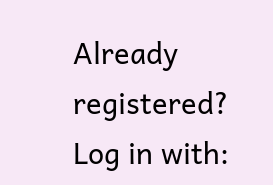Already registered? Log in with: